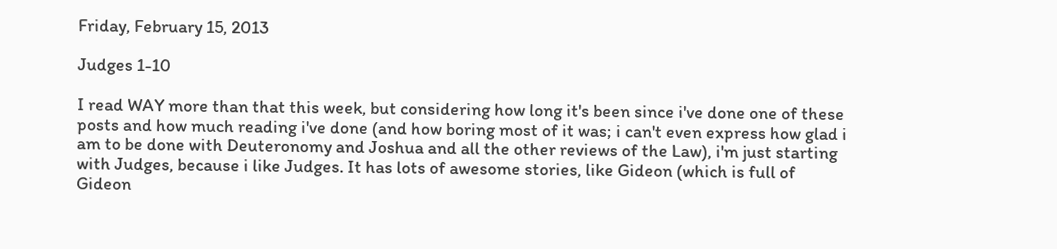Friday, February 15, 2013

Judges 1-10

I read WAY more than that this week, but considering how long it's been since i've done one of these posts and how much reading i've done (and how boring most of it was; i can't even express how glad i am to be done with Deuteronomy and Joshua and all the other reviews of the Law), i'm just starting with Judges, because i like Judges. It has lots of awesome stories, like Gideon (which is full of Gideon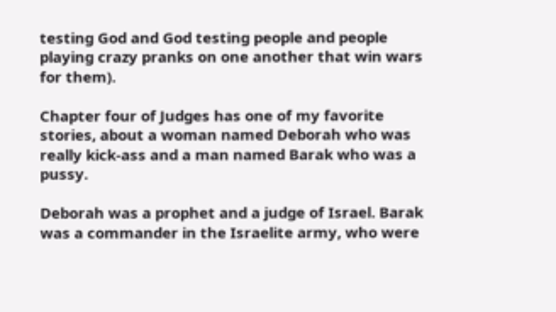testing God and God testing people and people playing crazy pranks on one another that win wars for them).

Chapter four of Judges has one of my favorite stories, about a woman named Deborah who was really kick-ass and a man named Barak who was a pussy.

Deborah was a prophet and a judge of Israel. Barak was a commander in the Israelite army, who were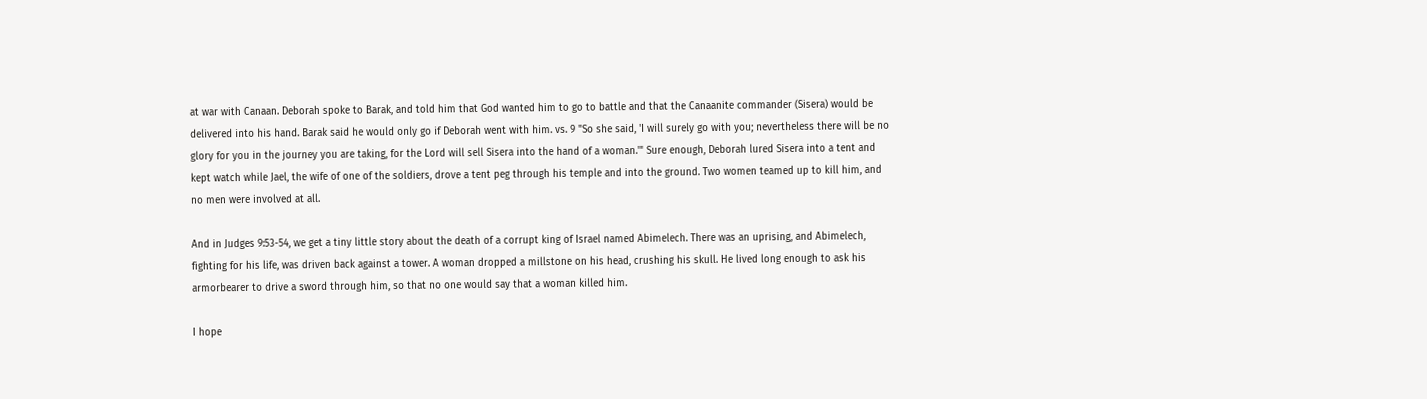at war with Canaan. Deborah spoke to Barak, and told him that God wanted him to go to battle and that the Canaanite commander (Sisera) would be delivered into his hand. Barak said he would only go if Deborah went with him. vs. 9 "So she said, 'I will surely go with you; nevertheless there will be no glory for you in the journey you are taking, for the Lord will sell Sisera into the hand of a woman.'" Sure enough, Deborah lured Sisera into a tent and kept watch while Jael, the wife of one of the soldiers, drove a tent peg through his temple and into the ground. Two women teamed up to kill him, and no men were involved at all.

And in Judges 9:53-54, we get a tiny little story about the death of a corrupt king of Israel named Abimelech. There was an uprising, and Abimelech, fighting for his life, was driven back against a tower. A woman dropped a millstone on his head, crushing his skull. He lived long enough to ask his armorbearer to drive a sword through him, so that no one would say that a woman killed him.

I hope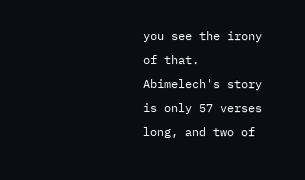you see the irony of that. Abimelech's story is only 57 verses long, and two of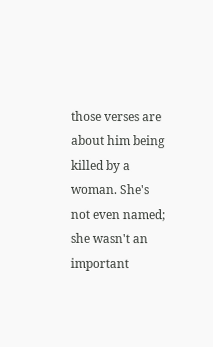those verses are about him being killed by a woman. She's not even named; she wasn't an important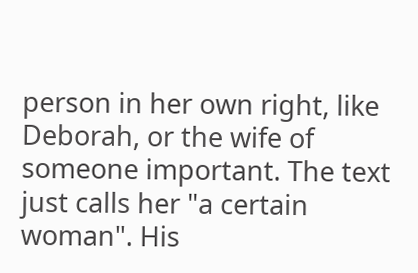person in her own right, like Deborah, or the wife of someone important. The text just calls her "a certain woman". His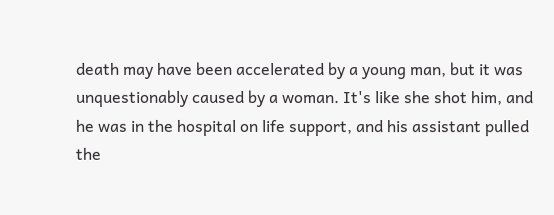death may have been accelerated by a young man, but it was unquestionably caused by a woman. It's like she shot him, and he was in the hospital on life support, and his assistant pulled the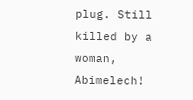plug. Still killed by a woman, Abimelech!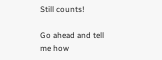Still counts!

Go ahead and tell me how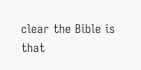clear the Bible is that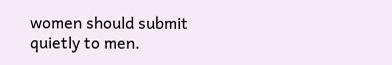women should submit quietly to men.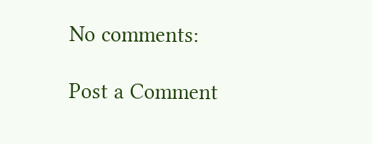No comments:

Post a Comment